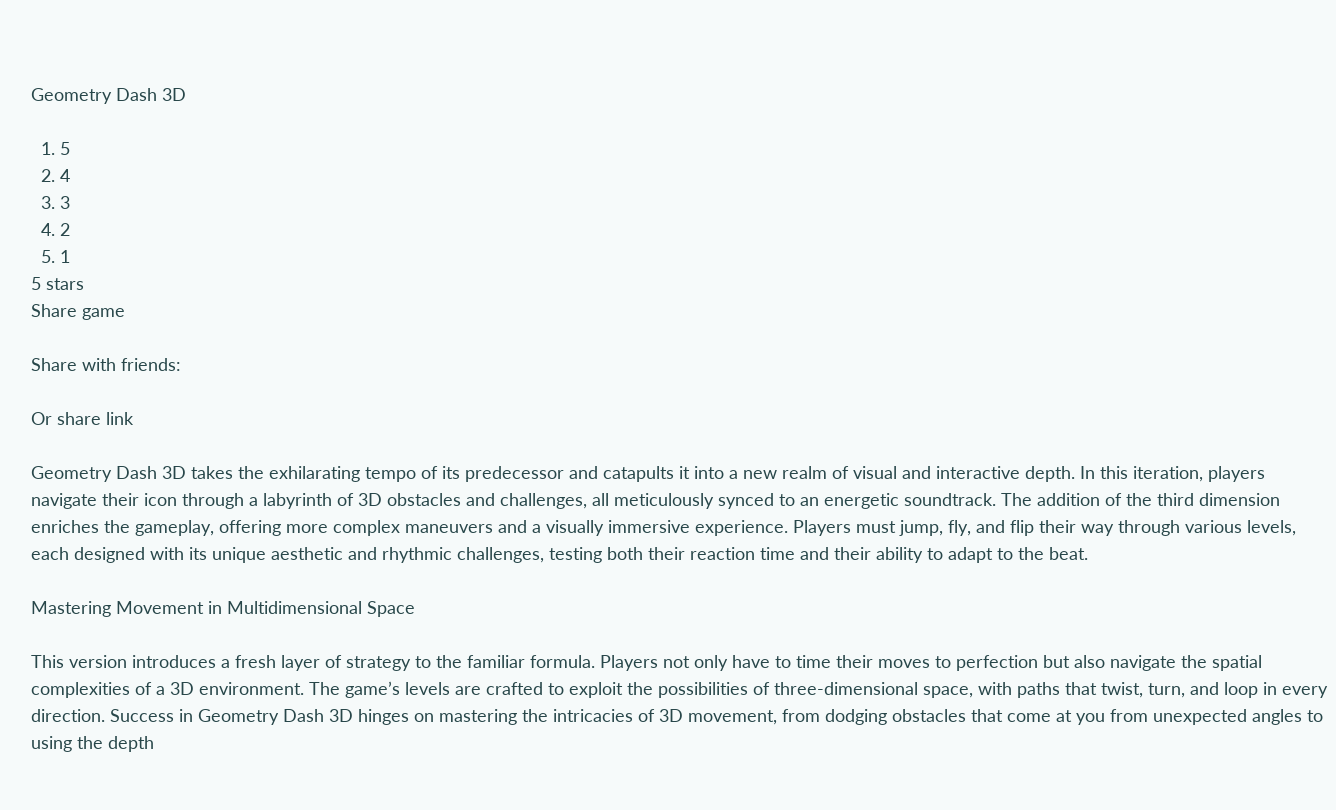Geometry Dash 3D

  1. 5
  2. 4
  3. 3
  4. 2
  5. 1
5 stars
Share game

Share with friends:

Or share link

Geometry Dash 3D takes the exhilarating tempo of its predecessor and catapults it into a new realm of visual and interactive depth. In this iteration, players navigate their icon through a labyrinth of 3D obstacles and challenges, all meticulously synced to an energetic soundtrack. The addition of the third dimension enriches the gameplay, offering more complex maneuvers and a visually immersive experience. Players must jump, fly, and flip their way through various levels, each designed with its unique aesthetic and rhythmic challenges, testing both their reaction time and their ability to adapt to the beat.

Mastering Movement in Multidimensional Space

This version introduces a fresh layer of strategy to the familiar formula. Players not only have to time their moves to perfection but also navigate the spatial complexities of a 3D environment. The game’s levels are crafted to exploit the possibilities of three-dimensional space, with paths that twist, turn, and loop in every direction. Success in Geometry Dash 3D hinges on mastering the intricacies of 3D movement, from dodging obstacles that come at you from unexpected angles to using the depth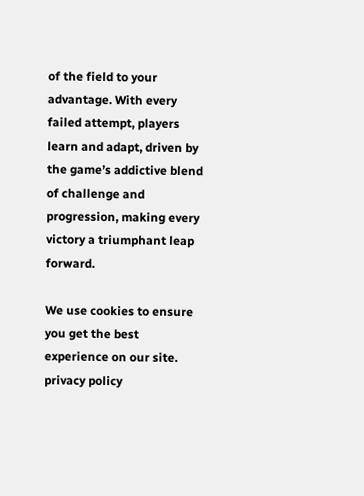of the field to your advantage. With every failed attempt, players learn and adapt, driven by the game’s addictive blend of challenge and progression, making every victory a triumphant leap forward.

We use cookies to ensure you get the best experience on our site.  privacy policy